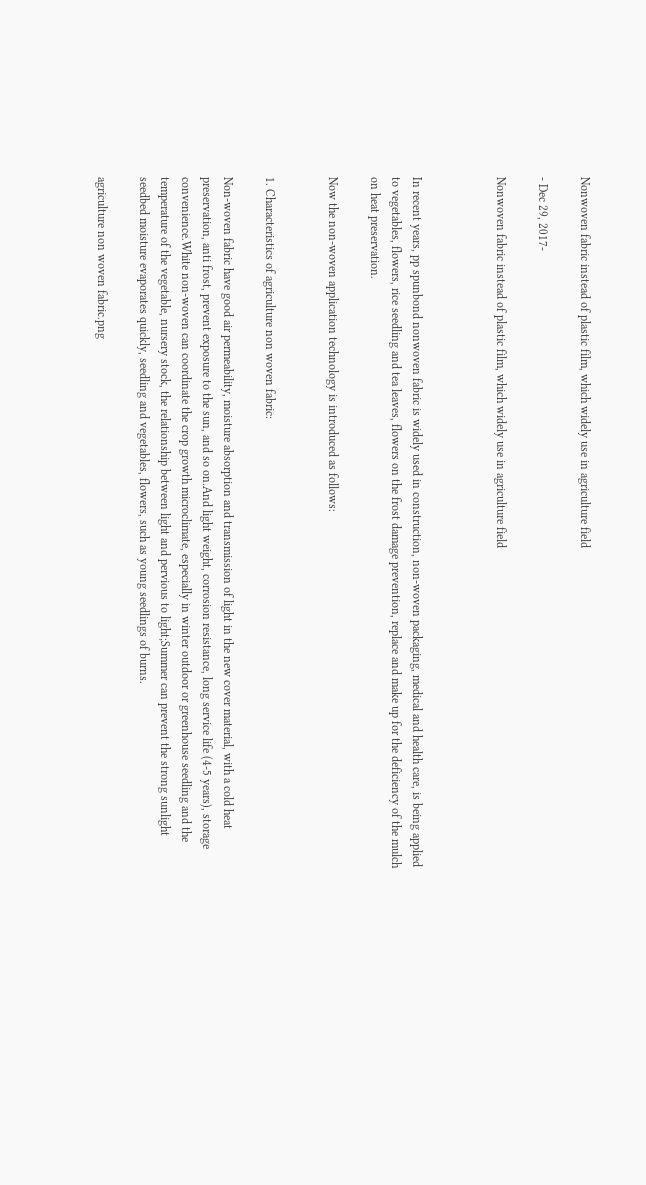Nonwoven fabric instead of plastic film, which widely use in agriculture field

- Dec 29, 2017-

Nonwoven fabric instead of plastic film, which widely use in agriculture field



In recent years, pp spunbond nonwoven fabric is widely used in construction, non-woven packaging, medical and health care, is being applied to vegetables, flowers, rice seedling and tea leaves, flowers on the frost damage prevention, replace and make up for the deficiency of the mulch on heat preservation.

Now the non-woven application technology is introduced as follows:


1. Characteristics of agriculture non woven fabric:

Non-woven fabric have good air permeability, moisture absorption and transmission of light in the new cover material, with a cold heat preservation, anti frost, prevent exposure to the sun, and so on.And light weight, corrosion resistance, long service life (4-5 years), storage convenience.White non-woven can coordinate the crop growth microclimate, especially in winter outdoor or greenhouse seedling and the temperature of the vegetable, nursery stock, the relationship between light and pervious to light;Summer can prevent the strong sunlight seedbed moisture evaporates quickly, seedling and vegetables, flowers, such as young seedlings of burns.

agriculture non woven fabric.png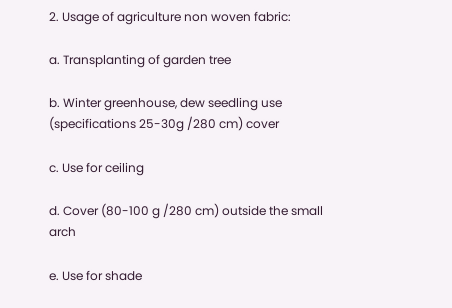2. Usage of agriculture non woven fabric:

a. Transplanting of garden tree

b. Winter greenhouse, dew seedling use (specifications 25-30g /280 cm) cover

c. Use for ceiling

d. Cover (80-100 g /280 cm) outside the small arch

e. Use for shade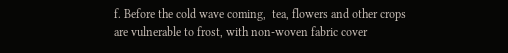f. Before the cold wave coming,  tea, flowers and other crops are vulnerable to frost, with non-woven fabric cover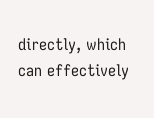directly, which can effectively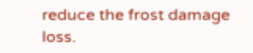reduce the frost damage loss.